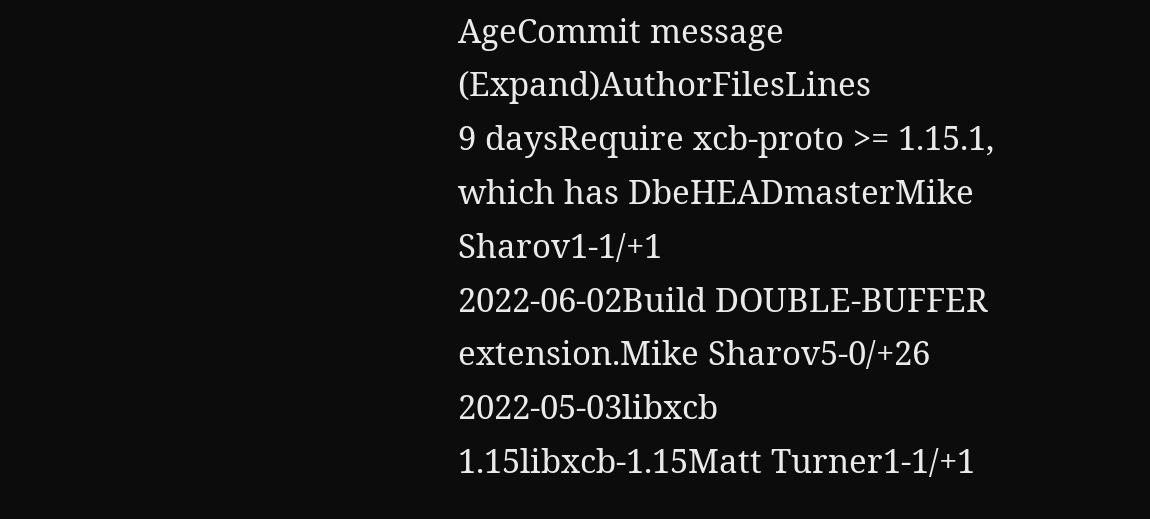AgeCommit message (Expand)AuthorFilesLines
9 daysRequire xcb-proto >= 1.15.1, which has DbeHEADmasterMike Sharov1-1/+1
2022-06-02Build DOUBLE-BUFFER extension.Mike Sharov5-0/+26
2022-05-03libxcb 1.15libxcb-1.15Matt Turner1-1/+1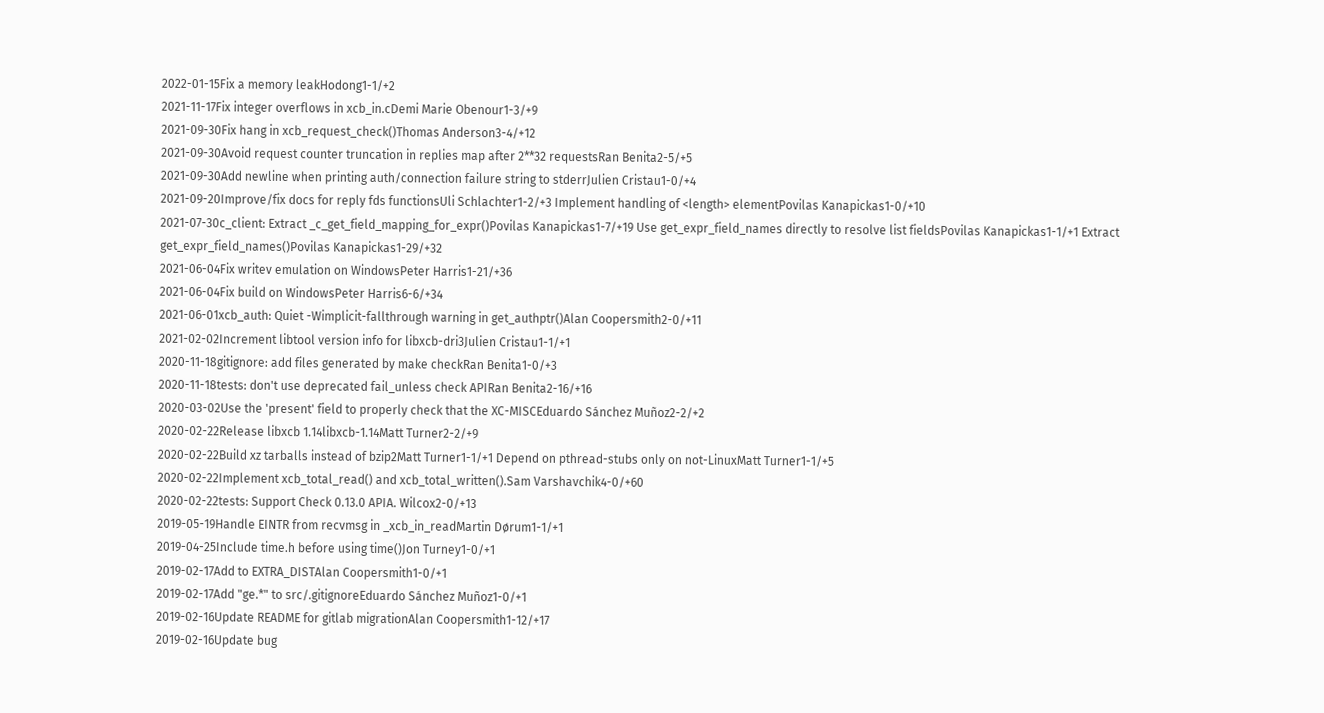2022-01-15Fix a memory leakHodong1-1/+2
2021-11-17Fix integer overflows in xcb_in.cDemi Marie Obenour1-3/+9
2021-09-30Fix hang in xcb_request_check()Thomas Anderson3-4/+12
2021-09-30Avoid request counter truncation in replies map after 2**32 requestsRan Benita2-5/+5
2021-09-30Add newline when printing auth/connection failure string to stderrJulien Cristau1-0/+4
2021-09-20Improve/fix docs for reply fds functionsUli Schlachter1-2/+3 Implement handling of <length> elementPovilas Kanapickas1-0/+10
2021-07-30c_client: Extract _c_get_field_mapping_for_expr()Povilas Kanapickas1-7/+19 Use get_expr_field_names directly to resolve list fieldsPovilas Kanapickas1-1/+1 Extract get_expr_field_names()Povilas Kanapickas1-29/+32
2021-06-04Fix writev emulation on WindowsPeter Harris1-21/+36
2021-06-04Fix build on WindowsPeter Harris6-6/+34
2021-06-01xcb_auth: Quiet -Wimplicit-fallthrough warning in get_authptr()Alan Coopersmith2-0/+11
2021-02-02Increment libtool version info for libxcb-dri3Julien Cristau1-1/+1
2020-11-18gitignore: add files generated by make checkRan Benita1-0/+3
2020-11-18tests: don't use deprecated fail_unless check APIRan Benita2-16/+16
2020-03-02Use the 'present' field to properly check that the XC-MISCEduardo Sánchez Muñoz2-2/+2
2020-02-22Release libxcb 1.14libxcb-1.14Matt Turner2-2/+9
2020-02-22Build xz tarballs instead of bzip2Matt Turner1-1/+1 Depend on pthread-stubs only on not-LinuxMatt Turner1-1/+5
2020-02-22Implement xcb_total_read() and xcb_total_written().Sam Varshavchik4-0/+60
2020-02-22tests: Support Check 0.13.0 APIA. Wilcox2-0/+13
2019-05-19Handle EINTR from recvmsg in _xcb_in_readMartin Dørum1-1/+1
2019-04-25Include time.h before using time()Jon Turney1-0/+1
2019-02-17Add to EXTRA_DISTAlan Coopersmith1-0/+1
2019-02-17Add "ge.*" to src/.gitignoreEduardo Sánchez Muñoz1-0/+1
2019-02-16Update README for gitlab migrationAlan Coopersmith1-12/+17
2019-02-16Update bug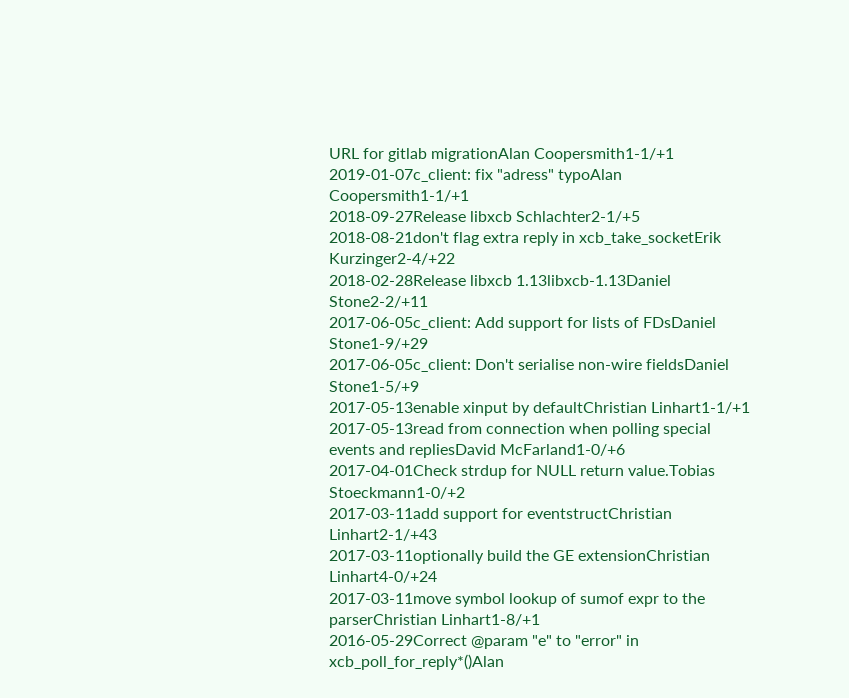URL for gitlab migrationAlan Coopersmith1-1/+1
2019-01-07c_client: fix "adress" typoAlan Coopersmith1-1/+1
2018-09-27Release libxcb Schlachter2-1/+5
2018-08-21don't flag extra reply in xcb_take_socketErik Kurzinger2-4/+22
2018-02-28Release libxcb 1.13libxcb-1.13Daniel Stone2-2/+11
2017-06-05c_client: Add support for lists of FDsDaniel Stone1-9/+29
2017-06-05c_client: Don't serialise non-wire fieldsDaniel Stone1-5/+9
2017-05-13enable xinput by defaultChristian Linhart1-1/+1
2017-05-13read from connection when polling special events and repliesDavid McFarland1-0/+6
2017-04-01Check strdup for NULL return value.Tobias Stoeckmann1-0/+2
2017-03-11add support for eventstructChristian Linhart2-1/+43
2017-03-11optionally build the GE extensionChristian Linhart4-0/+24
2017-03-11move symbol lookup of sumof expr to the parserChristian Linhart1-8/+1
2016-05-29Correct @param "e" to "error" in xcb_poll_for_reply*()Alan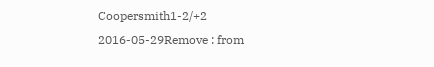Coopersmith1-2/+2
2016-05-29Remove : from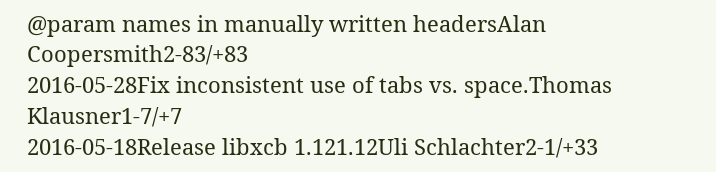@param names in manually written headersAlan Coopersmith2-83/+83
2016-05-28Fix inconsistent use of tabs vs. space.Thomas Klausner1-7/+7
2016-05-18Release libxcb 1.121.12Uli Schlachter2-1/+33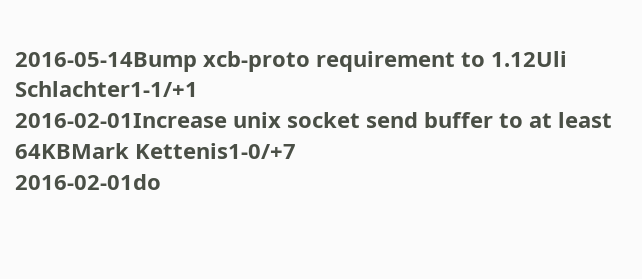2016-05-14Bump xcb-proto requirement to 1.12Uli Schlachter1-1/+1
2016-02-01Increase unix socket send buffer to at least 64KBMark Kettenis1-0/+7
2016-02-01do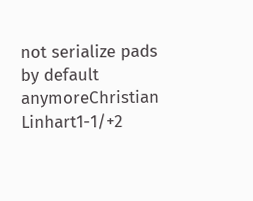not serialize pads by default anymoreChristian Linhart1-1/+2